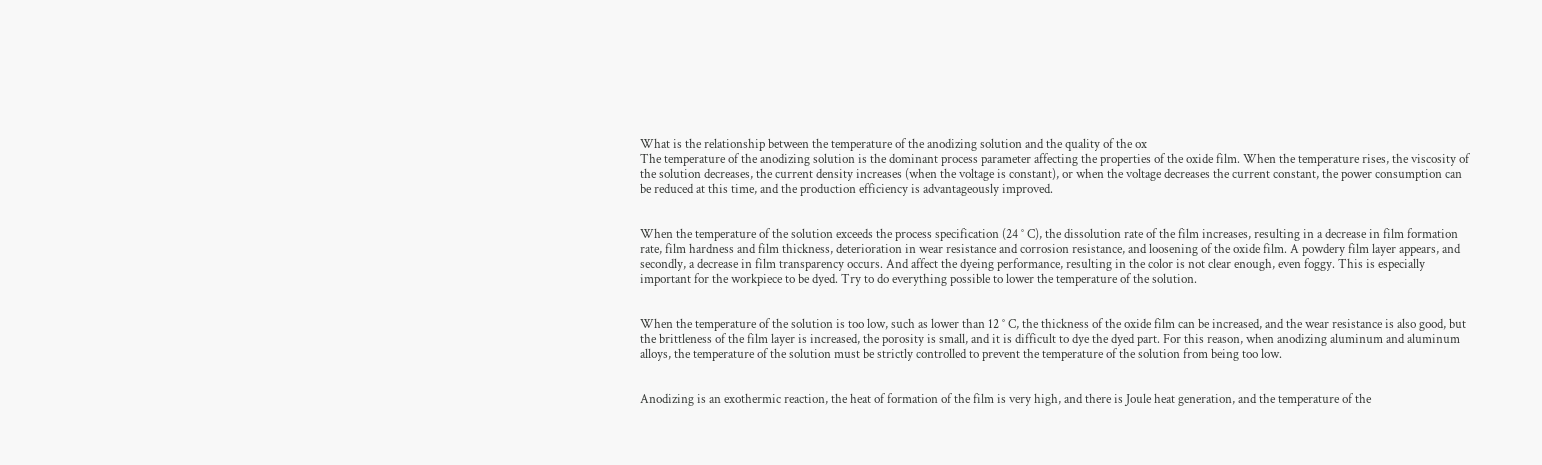What is the relationship between the temperature of the anodizing solution and the quality of the ox
The temperature of the anodizing solution is the dominant process parameter affecting the properties of the oxide film. When the temperature rises, the viscosity of the solution decreases, the current density increases (when the voltage is constant), or when the voltage decreases the current constant, the power consumption can be reduced at this time, and the production efficiency is advantageously improved.


When the temperature of the solution exceeds the process specification (24 ° C), the dissolution rate of the film increases, resulting in a decrease in film formation rate, film hardness and film thickness, deterioration in wear resistance and corrosion resistance, and loosening of the oxide film. A powdery film layer appears, and secondly, a decrease in film transparency occurs. And affect the dyeing performance, resulting in the color is not clear enough, even foggy. This is especially important for the workpiece to be dyed. Try to do everything possible to lower the temperature of the solution.


When the temperature of the solution is too low, such as lower than 12 ° C, the thickness of the oxide film can be increased, and the wear resistance is also good, but the brittleness of the film layer is increased, the porosity is small, and it is difficult to dye the dyed part. For this reason, when anodizing aluminum and aluminum alloys, the temperature of the solution must be strictly controlled to prevent the temperature of the solution from being too low.


Anodizing is an exothermic reaction, the heat of formation of the film is very high, and there is Joule heat generation, and the temperature of the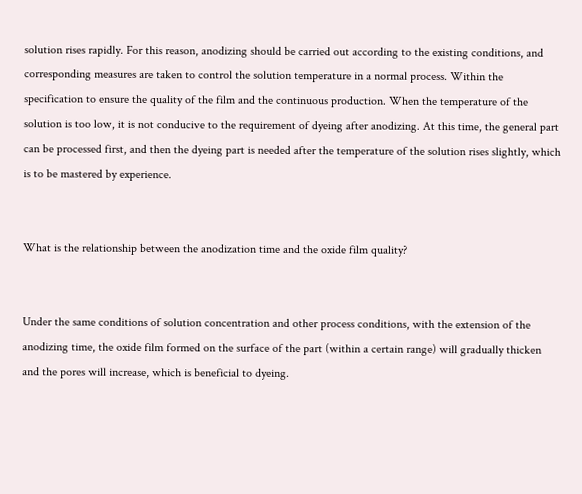solution rises rapidly. For this reason, anodizing should be carried out according to the existing conditions, and corresponding measures are taken to control the solution temperature in a normal process. Within the specification to ensure the quality of the film and the continuous production. When the temperature of the solution is too low, it is not conducive to the requirement of dyeing after anodizing. At this time, the general part can be processed first, and then the dyeing part is needed after the temperature of the solution rises slightly, which is to be mastered by experience.


What is the relationship between the anodization time and the oxide film quality?


Under the same conditions of solution concentration and other process conditions, with the extension of the anodizing time, the oxide film formed on the surface of the part (within a certain range) will gradually thicken and the pores will increase, which is beneficial to dyeing.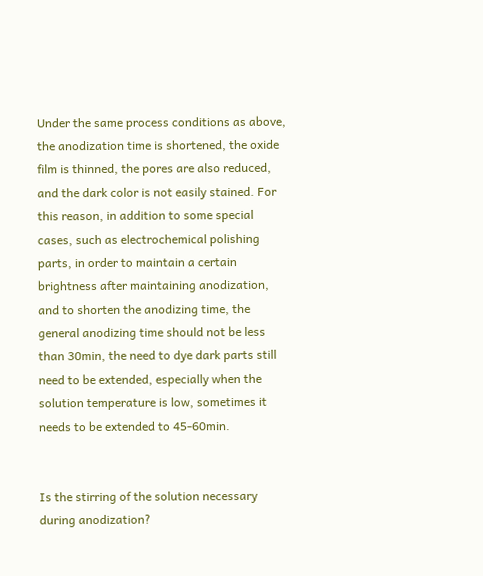Under the same process conditions as above, the anodization time is shortened, the oxide film is thinned, the pores are also reduced, and the dark color is not easily stained. For this reason, in addition to some special cases, such as electrochemical polishing parts, in order to maintain a certain brightness after maintaining anodization, and to shorten the anodizing time, the general anodizing time should not be less than 30min, the need to dye dark parts still need to be extended, especially when the solution temperature is low, sometimes it needs to be extended to 45-60min.


Is the stirring of the solution necessary during anodization?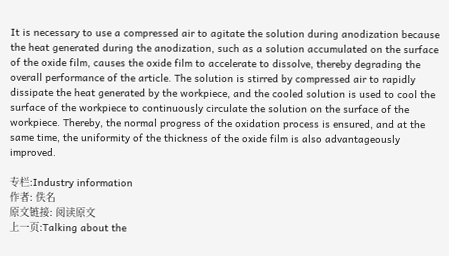It is necessary to use a compressed air to agitate the solution during anodization because the heat generated during the anodization, such as a solution accumulated on the surface of the oxide film, causes the oxide film to accelerate to dissolve, thereby degrading the overall performance of the article. The solution is stirred by compressed air to rapidly dissipate the heat generated by the workpiece, and the cooled solution is used to cool the surface of the workpiece to continuously circulate the solution on the surface of the workpiece. Thereby, the normal progress of the oxidation process is ensured, and at the same time, the uniformity of the thickness of the oxide film is also advantageously improved.

专栏:Industry information
作者: 佚名
原文链接: 阅读原文
上一页:Talking about the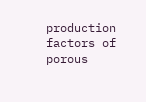production factors of porous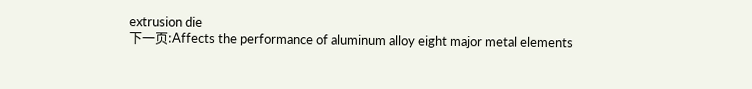extrusion die
下一页:Affects the performance of aluminum alloy eight major metal elements